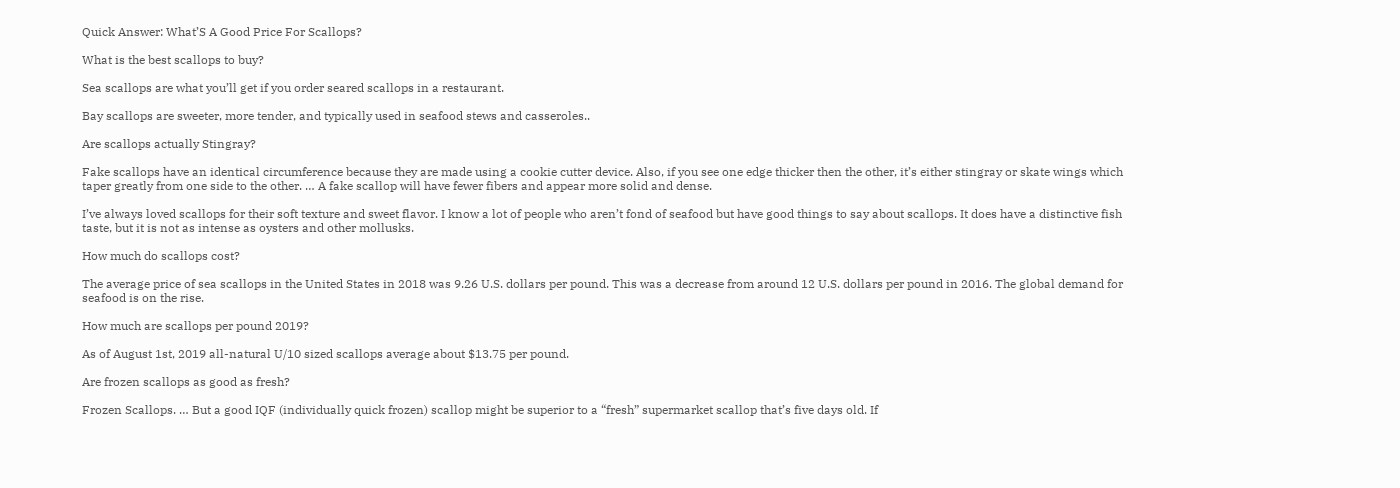Quick Answer: What’S A Good Price For Scallops?

What is the best scallops to buy?

Sea scallops are what you’ll get if you order seared scallops in a restaurant.

Bay scallops are sweeter, more tender, and typically used in seafood stews and casseroles..

Are scallops actually Stingray?

Fake scallops have an identical circumference because they are made using a cookie cutter device. Also, if you see one edge thicker then the other, it’s either stingray or skate wings which taper greatly from one side to the other. … A fake scallop will have fewer fibers and appear more solid and dense.

I’ve always loved scallops for their soft texture and sweet flavor. I know a lot of people who aren’t fond of seafood but have good things to say about scallops. It does have a distinctive fish taste, but it is not as intense as oysters and other mollusks.

How much do scallops cost?

The average price of sea scallops in the United States in 2018 was 9.26 U.S. dollars per pound. This was a decrease from around 12 U.S. dollars per pound in 2016. The global demand for seafood is on the rise.

How much are scallops per pound 2019?

As of August 1st, 2019 all-natural U/10 sized scallops average about $13.75 per pound.

Are frozen scallops as good as fresh?

Frozen Scallops. … But a good IQF (individually quick frozen) scallop might be superior to a “fresh” supermarket scallop that’s five days old. If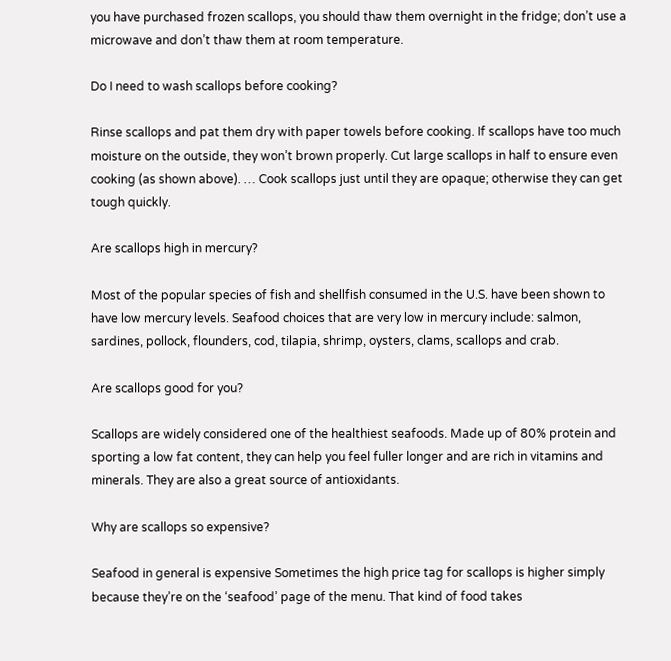you have purchased frozen scallops, you should thaw them overnight in the fridge; don’t use a microwave and don’t thaw them at room temperature.

Do I need to wash scallops before cooking?

Rinse scallops and pat them dry with paper towels before cooking. If scallops have too much moisture on the outside, they won’t brown properly. Cut large scallops in half to ensure even cooking (as shown above). … Cook scallops just until they are opaque; otherwise they can get tough quickly.

Are scallops high in mercury?

Most of the popular species of fish and shellfish consumed in the U.S. have been shown to have low mercury levels. Seafood choices that are very low in mercury include: salmon, sardines, pollock, flounders, cod, tilapia, shrimp, oysters, clams, scallops and crab.

Are scallops good for you?

Scallops are widely considered one of the healthiest seafoods. Made up of 80% protein and sporting a low fat content, they can help you feel fuller longer and are rich in vitamins and minerals. They are also a great source of antioxidants.

Why are scallops so expensive?

Seafood in general is expensive Sometimes the high price tag for scallops is higher simply because they’re on the ‘seafood’ page of the menu. That kind of food takes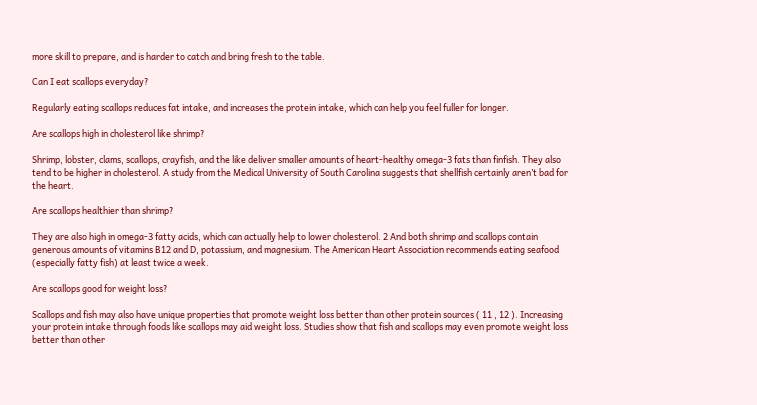more skill to prepare, and is harder to catch and bring fresh to the table.

Can I eat scallops everyday?

Regularly eating scallops reduces fat intake, and increases the protein intake, which can help you feel fuller for longer.

Are scallops high in cholesterol like shrimp?

Shrimp, lobster, clams, scallops, crayfish, and the like deliver smaller amounts of heart-healthy omega-3 fats than finfish. They also tend to be higher in cholesterol. A study from the Medical University of South Carolina suggests that shellfish certainly aren’t bad for the heart.

Are scallops healthier than shrimp?

They are also high in omega-3 fatty acids, which can actually help to lower cholesterol. 2 And both shrimp and scallops contain generous amounts of vitamins B12 and D, potassium, and magnesium. The American Heart Association recommends eating seafood (especially fatty fish) at least twice a week.

Are scallops good for weight loss?

Scallops and fish may also have unique properties that promote weight loss better than other protein sources ( 11 , 12 ). Increasing your protein intake through foods like scallops may aid weight loss. Studies show that fish and scallops may even promote weight loss better than other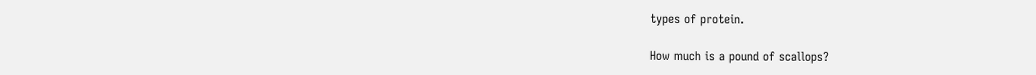types of protein.

How much is a pound of scallops?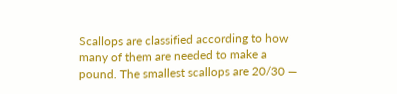Scallops are classified according to how many of them are needed to make a pound. The smallest scallops are 20/30 —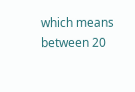which means between 20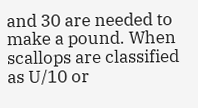and 30 are needed to make a pound. When scallops are classified as U/10 or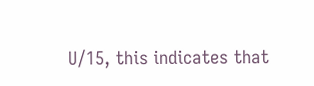U/15, this indicates that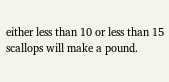either less than 10 or less than 15 scallops will make a pound.